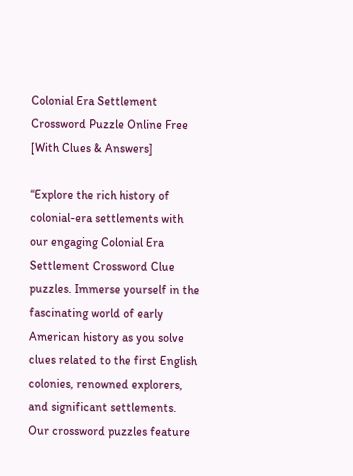Colonial Era Settlement Crossword Puzzle Online Free [With Clues & Answers]

“Explore the rich history of colonial-era settlements with our engaging Colonial Era Settlement Crossword Clue puzzles. Immerse yourself in the fascinating world of early American history as you solve clues related to the first English colonies, renowned explorers, and significant settlements. Our crossword puzzles feature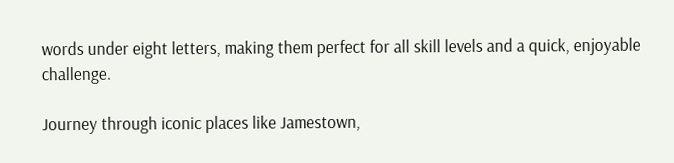words under eight letters, making them perfect for all skill levels and a quick, enjoyable challenge.

Journey through iconic places like Jamestown,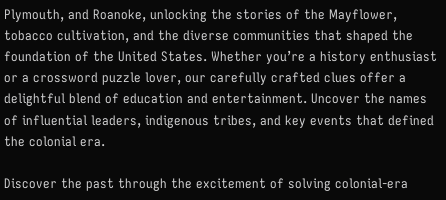Plymouth, and Roanoke, unlocking the stories of the Mayflower, tobacco cultivation, and the diverse communities that shaped the foundation of the United States. Whether you’re a history enthusiast or a crossword puzzle lover, our carefully crafted clues offer a delightful blend of education and entertainment. Uncover the names of influential leaders, indigenous tribes, and key events that defined the colonial era.

Discover the past through the excitement of solving colonial-era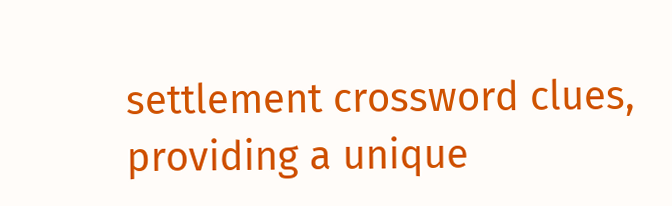settlement crossword clues, providing a unique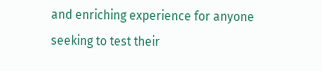and enriching experience for anyone seeking to test their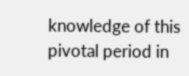knowledge of this pivotal period in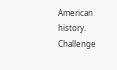American history. Challenge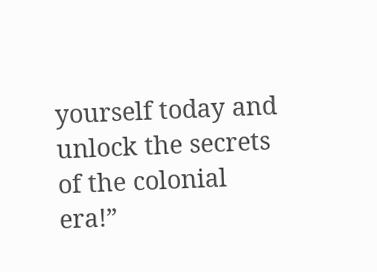yourself today and unlock the secrets of the colonial era!”